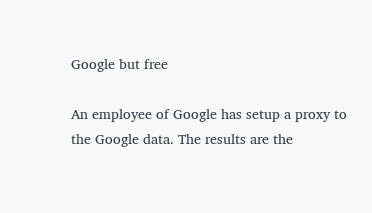Google but free

An employee of Google has setup a proxy to the Google data. The results are the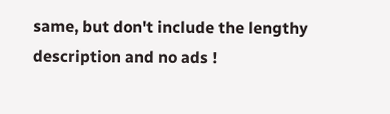same, but don't include the lengthy description and no ads !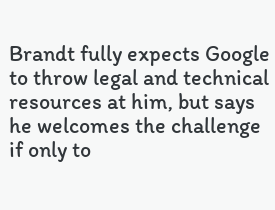Brandt fully expects Google to throw legal and technical resources at him, but says he welcomes the challenge if only to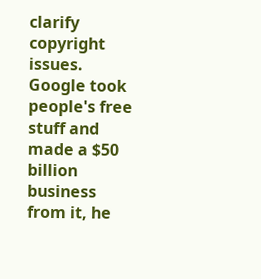clarify copyright issues. Google took people's free stuff and made a $50 billion business from it, he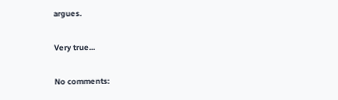argues.

Very true...

No comments: